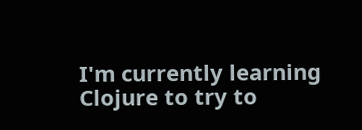I'm currently learning Clojure to try to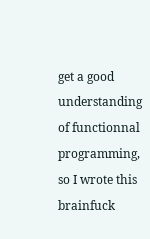get a good understanding of functionnal programming, so I wrote this brainfuck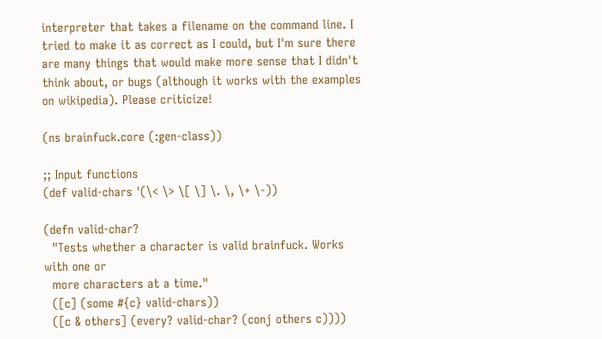interpreter that takes a filename on the command line. I tried to make it as correct as I could, but I'm sure there are many things that would make more sense that I didn't think about, or bugs (although it works with the examples on wikipedia). Please criticize!

(ns brainfuck.core (:gen-class))

;; Input functions
(def valid-chars '(\< \> \[ \] \. \, \+ \-))

(defn valid-char?
  "Tests whether a character is valid brainfuck. Works with one or
  more characters at a time."
  ([c] (some #{c} valid-chars))
  ([c & others] (every? valid-char? (conj others c))))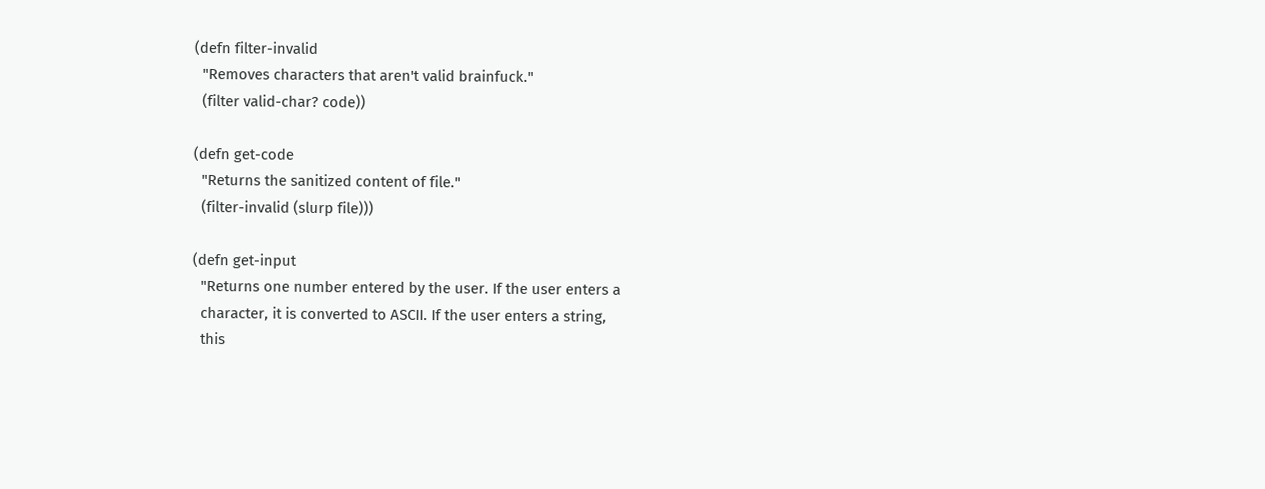(defn filter-invalid
  "Removes characters that aren't valid brainfuck."
  (filter valid-char? code))

(defn get-code
  "Returns the sanitized content of file."
  (filter-invalid (slurp file)))

(defn get-input
  "Returns one number entered by the user. If the user enters a
  character, it is converted to ASCII. If the user enters a string,
  this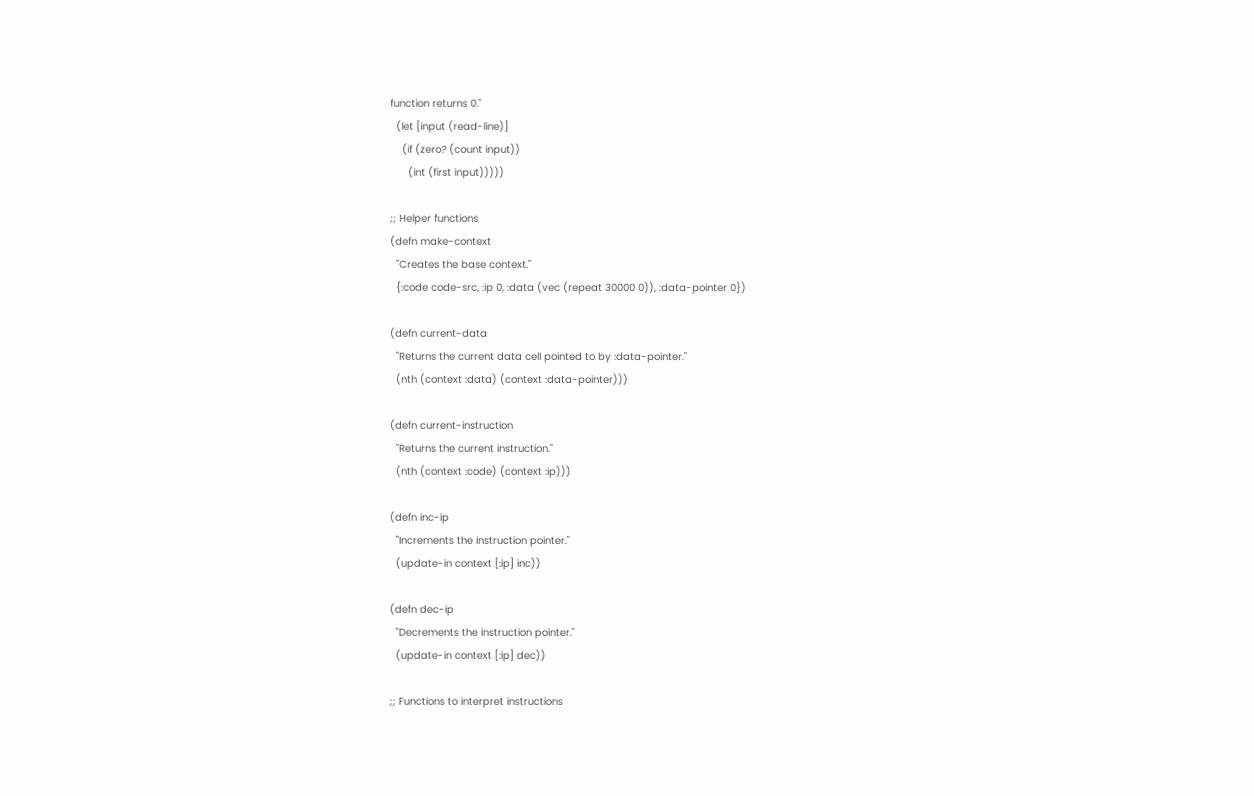function returns 0."
  (let [input (read-line)]
    (if (zero? (count input))
      (int (first input)))))

;; Helper functions
(defn make-context
  "Creates the base context."
  {:code code-src, :ip 0, :data (vec (repeat 30000 0)), :data-pointer 0})

(defn current-data
  "Returns the current data cell pointed to by :data-pointer."
  (nth (context :data) (context :data-pointer)))

(defn current-instruction
  "Returns the current instruction."
  (nth (context :code) (context :ip)))

(defn inc-ip
  "Increments the instruction pointer."
  (update-in context [:ip] inc))

(defn dec-ip
  "Decrements the instruction pointer."
  (update-in context [:ip] dec))

;; Functions to interpret instructions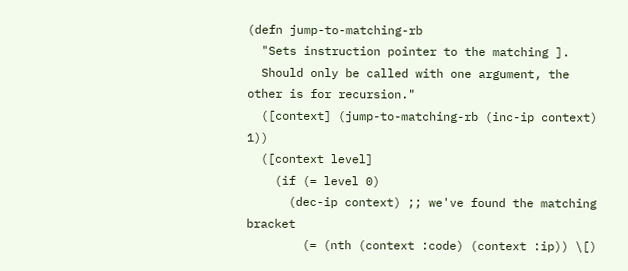(defn jump-to-matching-rb
  "Sets instruction pointer to the matching ].
  Should only be called with one argument, the other is for recursion."
  ([context] (jump-to-matching-rb (inc-ip context) 1))
  ([context level]
    (if (= level 0)
      (dec-ip context) ;; we've found the matching bracket
        (= (nth (context :code) (context :ip)) \[)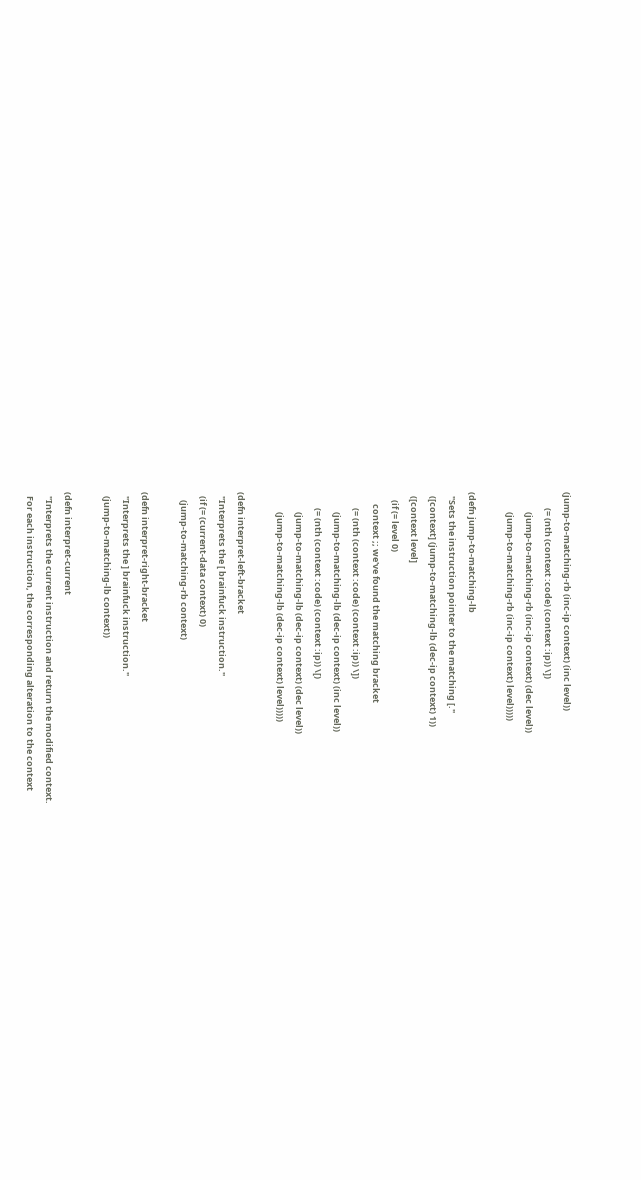(jump-to-matching-rb (inc-ip context) (inc level))
        (= (nth (context :code) (context :ip)) \])
          (jump-to-matching-rb (inc-ip context) (dec level))
          (jump-to-matching-rb (inc-ip context) level)))))

(defn jump-to-matching-lb
  "Sets the instruction pointer to the matching [."
  ([context] (jump-to-matching-lb (dec-ip context) 1))
  ([context level]
    (if (= level 0)
      context ;; we've found the matching bracket
        (= (nth (context :code) (context :ip)) \])
          (jump-to-matching-lb (dec-ip context) (inc level))
        (= (nth (context :code) (context :ip)) \[)
          (jump-to-matching-lb (dec-ip context) (dec level))
          (jump-to-matching-lb (dec-ip context) level)))))

(defn interpret-left-bracket
  "Interprets the [ brainfuck instruction."
  (if (= (current-data context) 0)
    (jump-to-matching-rb context)

(defn interpret-right-bracket
  "Interprets the ] brainfuck instruction."
  (jump-to-matching-lb context))

(defn interpret-current
  "Interprets the current instruction and return the modified context.
  For each instruction, the corresponding alteration to the context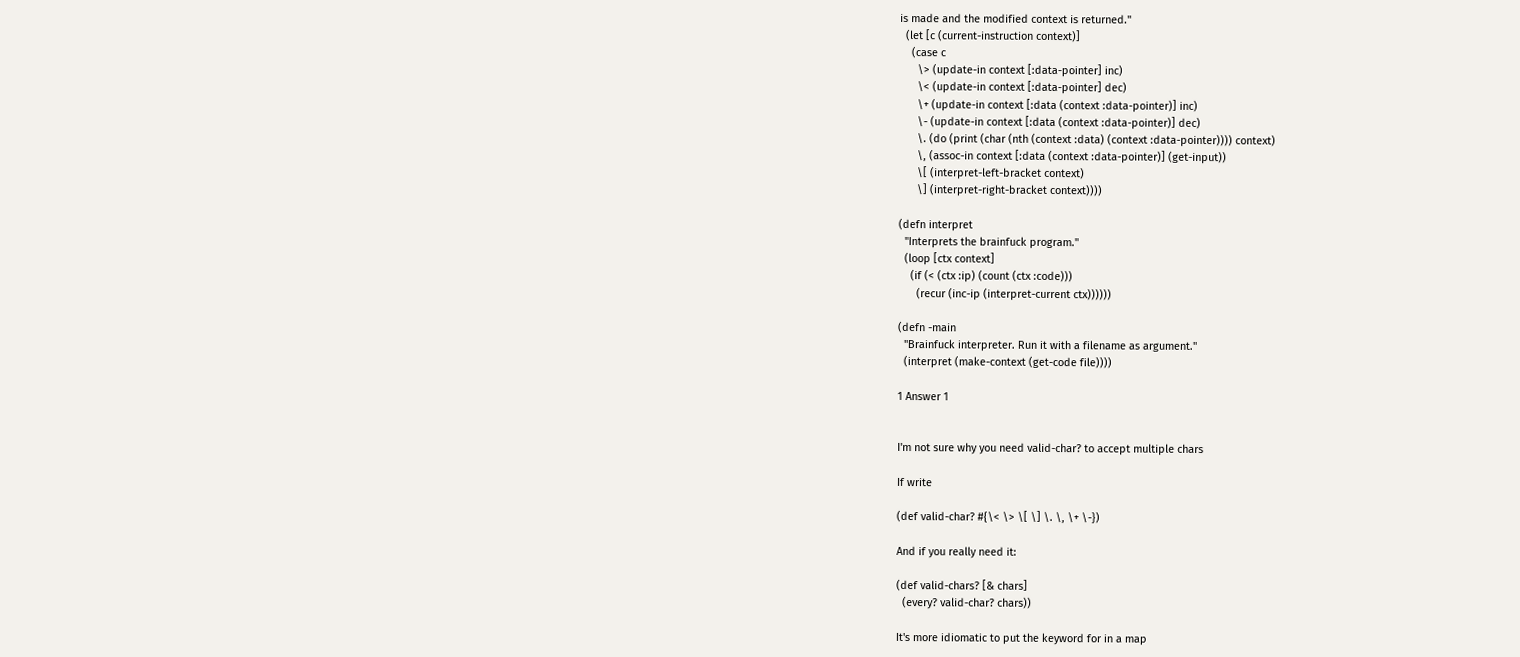is made and the modified context is returned."
  (let [c (current-instruction context)]
    (case c
      \> (update-in context [:data-pointer] inc)
      \< (update-in context [:data-pointer] dec)
      \+ (update-in context [:data (context :data-pointer)] inc)
      \- (update-in context [:data (context :data-pointer)] dec)
      \. (do (print (char (nth (context :data) (context :data-pointer)))) context)
      \, (assoc-in context [:data (context :data-pointer)] (get-input))
      \[ (interpret-left-bracket context)
      \] (interpret-right-bracket context))))

(defn interpret
  "Interprets the brainfuck program."
  (loop [ctx context]
    (if (< (ctx :ip) (count (ctx :code)))
      (recur (inc-ip (interpret-current ctx))))))

(defn -main
  "Brainfuck interpreter. Run it with a filename as argument."
  (interpret (make-context (get-code file))))

1 Answer 1


I'm not sure why you need valid-char? to accept multiple chars

If write

(def valid-char? #{\< \> \[ \] \. \, \+ \-})

And if you really need it:

(def valid-chars? [& chars]
  (every? valid-char? chars))

It's more idiomatic to put the keyword for in a map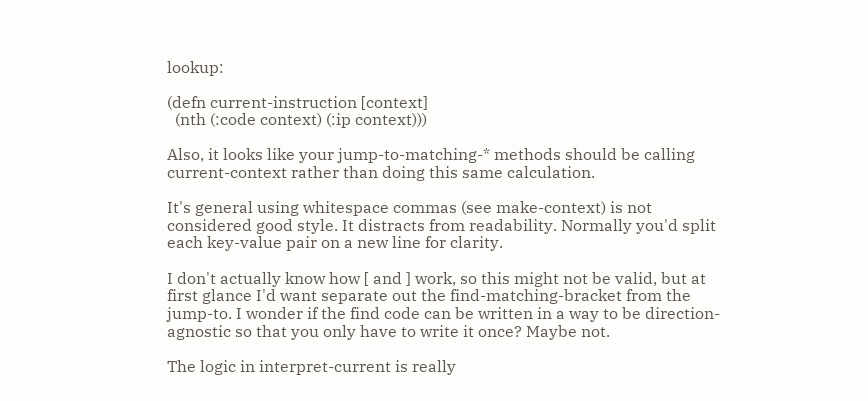lookup:

(defn current-instruction [context]
  (nth (:code context) (:ip context)))

Also, it looks like your jump-to-matching-* methods should be calling current-context rather than doing this same calculation.

It's general using whitespace commas (see make-context) is not considered good style. It distracts from readability. Normally you'd split each key-value pair on a new line for clarity.

I don't actually know how [ and ] work, so this might not be valid, but at first glance I'd want separate out the find-matching-bracket from the jump-to. I wonder if the find code can be written in a way to be direction-agnostic so that you only have to write it once? Maybe not.

The logic in interpret-current is really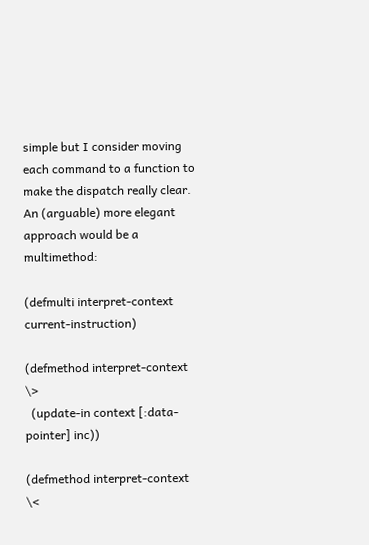simple but I consider moving each command to a function to make the dispatch really clear. An (arguable) more elegant approach would be a multimethod:

(defmulti interpret-context current-instruction)

(defmethod interpret-context \>
  (update-in context [:data-pointer] inc))

(defmethod interpret-context \<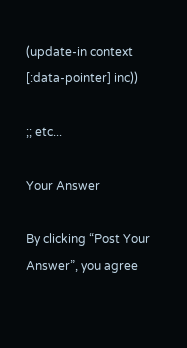(update-in context [:data-pointer] inc))

;; etc...

Your Answer

By clicking “Post Your Answer”, you agree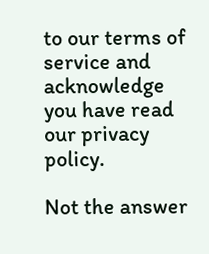to our terms of service and acknowledge you have read our privacy policy.

Not the answer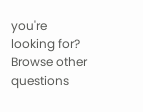you're looking for? Browse other questions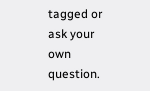tagged or ask your own question.